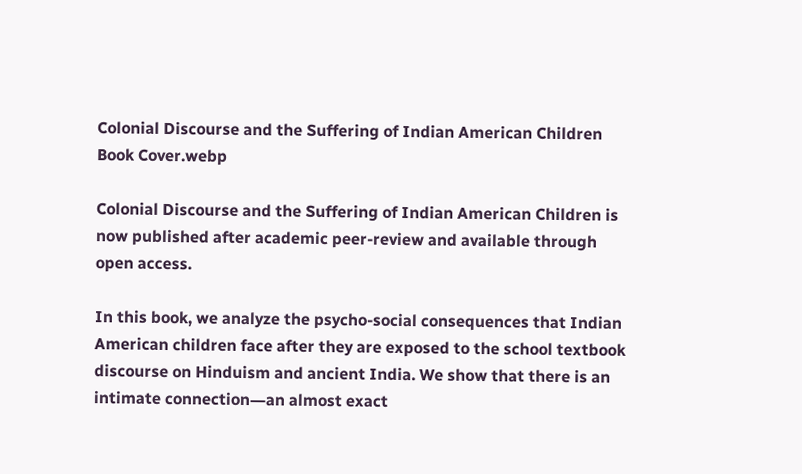Colonial Discourse and the Suffering of Indian American Children Book Cover.webp

Colonial Discourse and the Suffering of Indian American Children is now published after academic peer-review and available through open access.

In this book, we analyze the psycho-social consequences that Indian American children face after they are exposed to the school textbook discourse on Hinduism and ancient India. We show that there is an intimate connection―an almost exact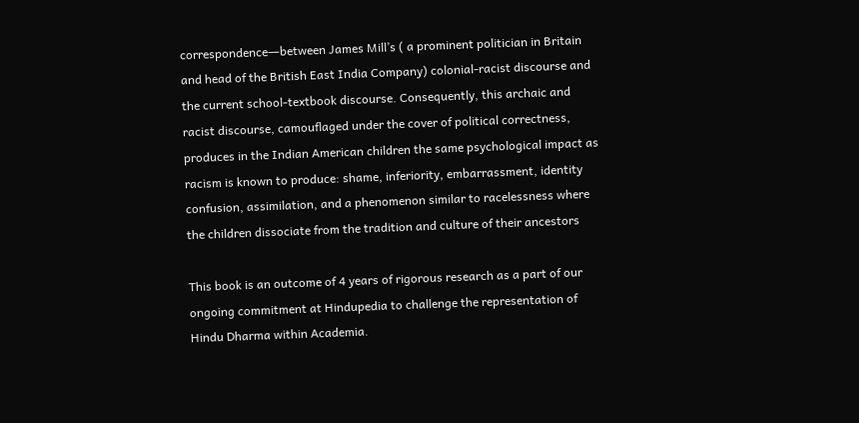correspondence―between James Mill’s ( a prominent politician in Britain and head of the British East India Company) colonial-racist discourse and the current school-textbook discourse. Consequently, this archaic and racist discourse, camouflaged under the cover of political correctness, produces in the Indian American children the same psychological impact as racism is known to produce: shame, inferiority, embarrassment, identity confusion, assimilation, and a phenomenon similar to racelessness where the children dissociate from the tradition and culture of their ancestors

This book is an outcome of 4 years of rigorous research as a part of our ongoing commitment at Hindupedia to challenge the representation of Hindu Dharma within Academia.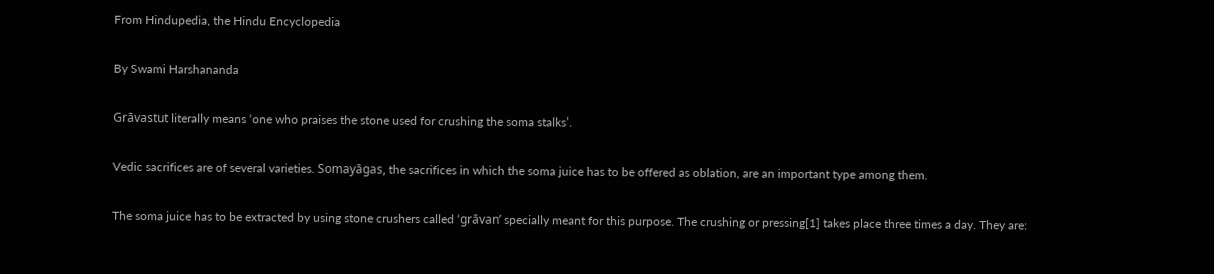From Hindupedia, the Hindu Encyclopedia

By Swami Harshananda

Grāvastut literally means ‘one who praises the stone used for crushing the soma stalks’.

Vedic sacrifices are of several varieties. Somayāgas, the sacrifices in which the soma juice has to be offered as oblation, are an important type among them.

The soma juice has to be extracted by using stone crushers called ‘grāvan’ specially meant for this purpose. The crushing or pressing[1] takes place three times a day. They are: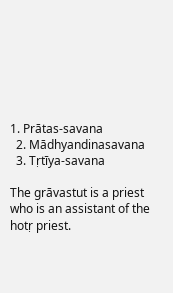1. Prātas-savana
  2. Mādhyandinasavana
  3. Tṛtīya-savana

The grāvastut is a priest who is an assistant of the hotṛ priest.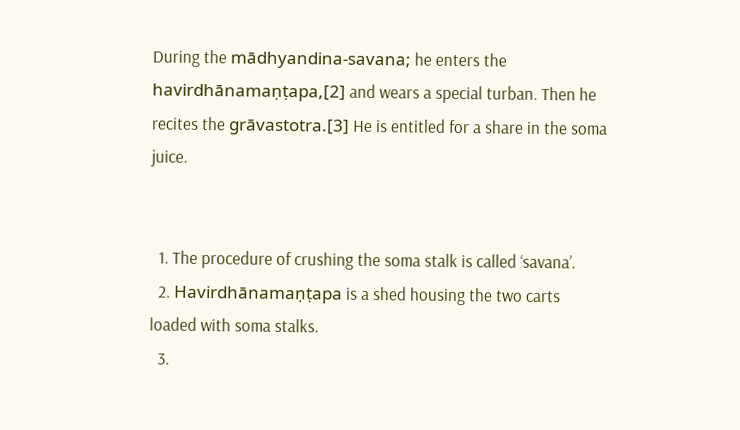During the mādhyandina-savana; he enters the havirdhānamaṇṭapa,[2] and wears a special turban. Then he recites the grāvastotra.[3] He is entitled for a share in the soma juice.


  1. The procedure of crushing the soma stalk is called ‘savana’.
  2. Havirdhānamaṇṭapa is a shed housing the two carts loaded with soma stalks.
  3.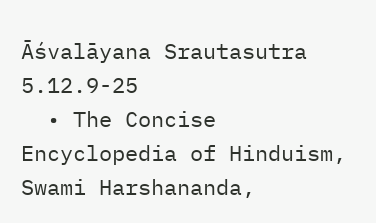Āśvalāyana Srautasutra 5.12.9-25
  • The Concise Encyclopedia of Hinduism, Swami Harshananda,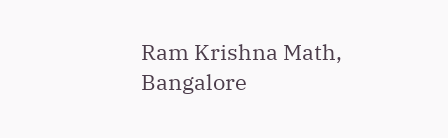Ram Krishna Math, Bangalore